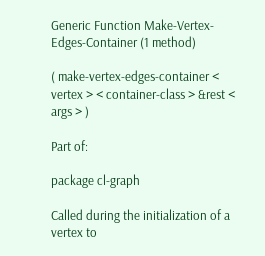Generic Function Make-Vertex-Edges-Container (1 method)

( make-vertex-edges-container < vertex > < container-class > &rest < args > )

Part of:

package cl-graph

Called during the initialization of a vertex to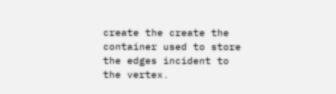create the create the container used to store the edges incident to
the vertex.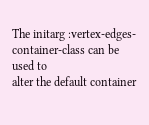The initarg :vertex-edges-container-class can be used to
alter the default container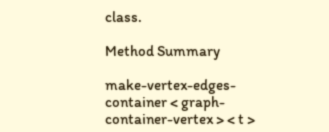class.

Method Summary

make-vertex-edges-container < graph-container-vertex > < t >